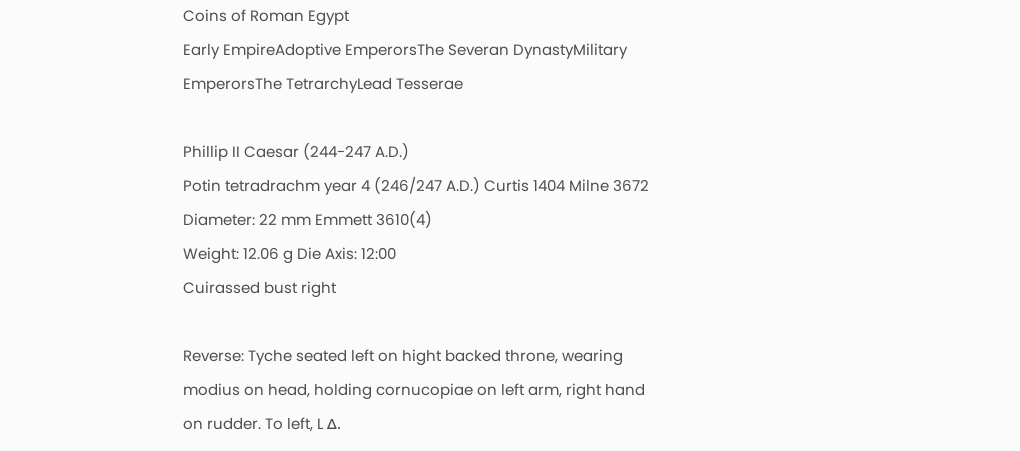Coins of Roman Egypt
Early EmpireAdoptive EmperorsThe Severan DynastyMilitary EmperorsThe TetrarchyLead Tesserae

Phillip II Caesar (244-247 A.D.)
Potin tetradrachm year 4 (246/247 A.D.) Curtis 1404 Milne 3672
Diameter: 22 mm Emmett 3610(4)
Weight: 12.06 g Die Axis: 12:00
Cuirassed bust right

Reverse: Tyche seated left on hight backed throne, wearing modius on head, holding cornucopiae on left arm, right hand on rudder. To left, L Δ.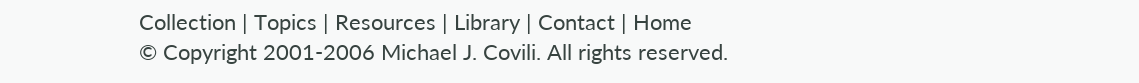Collection | Topics | Resources | Library | Contact | Home
© Copyright 2001-2006 Michael J. Covili. All rights reserved.